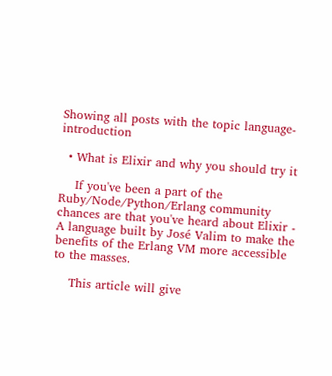Showing all posts with the topic language-introduction

  • What is Elixir and why you should try it

    If you've been a part of the Ruby/Node/Python/Erlang community chances are that you've heard about Elixir - A language built by José Valim to make the benefits of the Erlang VM more accessible to the masses.

    This article will give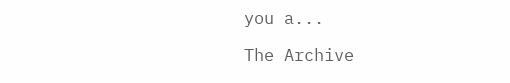you a...

The Archive